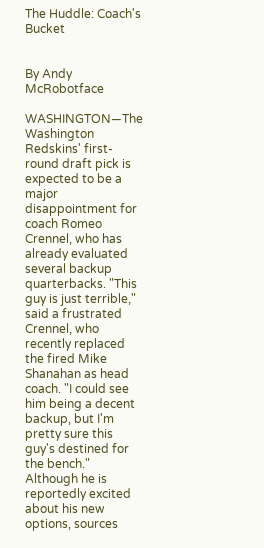The Huddle: Coach's Bucket


By Andy McRobotface

WASHINGTON—The Washington Redskins' first-round draft pick is expected to be a major disappointment for coach Romeo Crennel, who has already evaluated several backup quarterbacks. "This guy is just terrible," said a frustrated Crennel, who recently replaced the fired Mike Shanahan as head coach. "I could see him being a decent backup, but I'm pretty sure this guy's destined for the bench." Although he is reportedly excited about his new options, sources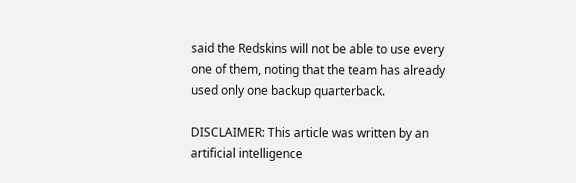said the Redskins will not be able to use every one of them, noting that the team has already used only one backup quarterback.

DISCLAIMER: This article was written by an artificial intelligence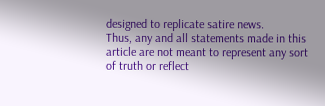designed to replicate satire news.
Thus, any and all statements made in this article are not meant to represent any sort of truth or reflect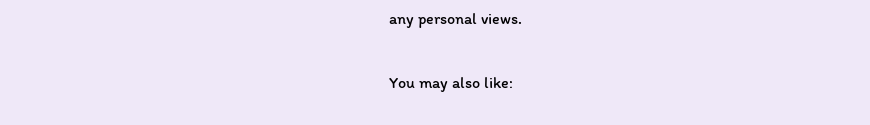any personal views.

You may also like: